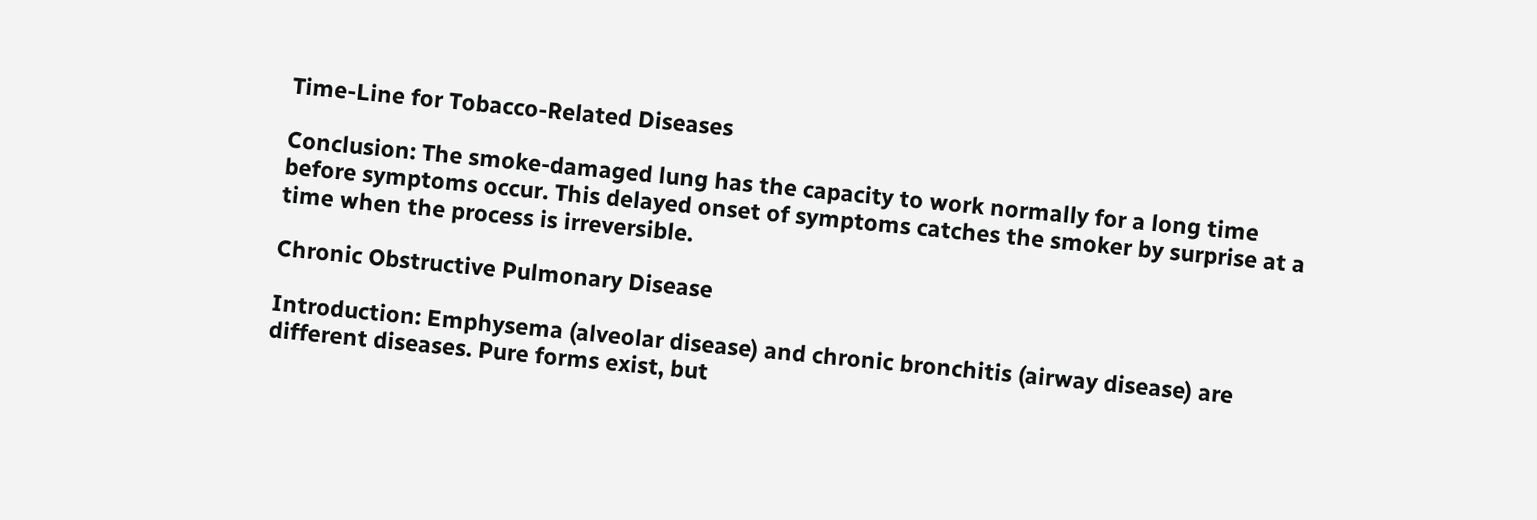Time-Line for Tobacco-Related Diseases

Conclusion: The smoke-damaged lung has the capacity to work normally for a long time before symptoms occur. This delayed onset of symptoms catches the smoker by surprise at a time when the process is irreversible.

Chronic Obstructive Pulmonary Disease

Introduction: Emphysema (alveolar disease) and chronic bronchitis (airway disease) are different diseases. Pure forms exist, but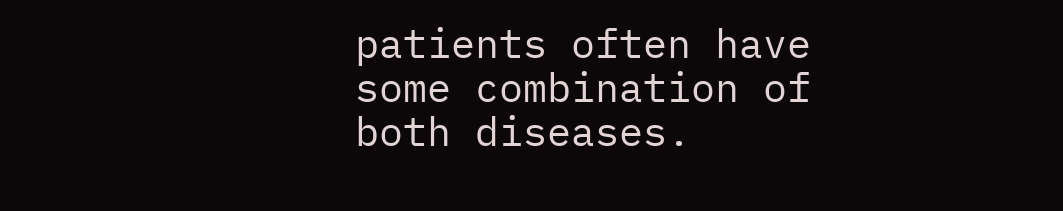patients often have some combination of both diseases.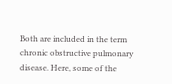Both are included in the term chronic obstructive pulmonary disease. Here, some of the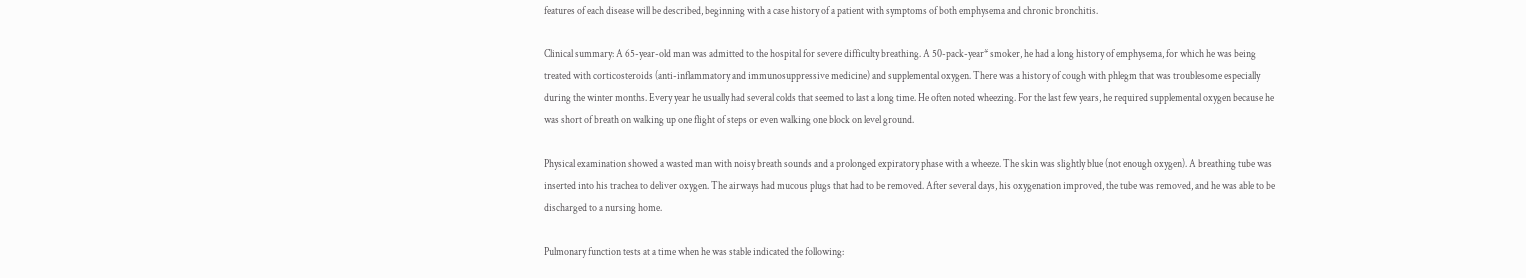features of each disease will be described, beginning with a case history of a patient with symptoms of both emphysema and chronic bronchitis.

Clinical summary: A 65-year-old man was admitted to the hospital for severe difficulty breathing. A 50-pack-year* smoker, he had a long history of emphysema, for which he was being treated with corticosteroids (anti-inflammatory and immunosuppressive medicine) and supplemental oxygen. There was a history of cough with phlegm that was troublesome especially during the winter months. Every year he usually had several colds that seemed to last a long time. He often noted wheezing. For the last few years, he required supplemental oxygen because he was short of breath on walking up one flight of steps or even walking one block on level ground.

Physical examination showed a wasted man with noisy breath sounds and a prolonged expiratory phase with a wheeze. The skin was slightly blue (not enough oxygen). A breathing tube was inserted into his trachea to deliver oxygen. The airways had mucous plugs that had to be removed. After several days, his oxygenation improved, the tube was removed, and he was able to be discharged to a nursing home.

Pulmonary function tests at a time when he was stable indicated the following: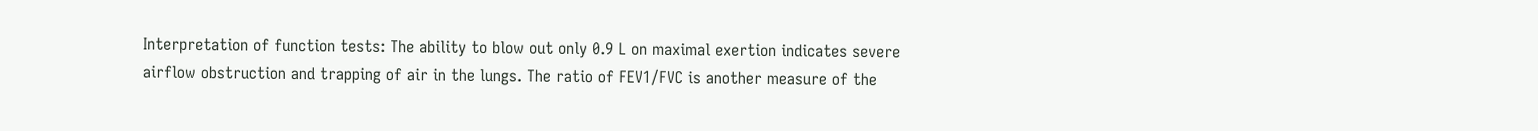Interpretation of function tests: The ability to blow out only 0.9 L on maximal exertion indicates severe airflow obstruction and trapping of air in the lungs. The ratio of FEV1/FVC is another measure of the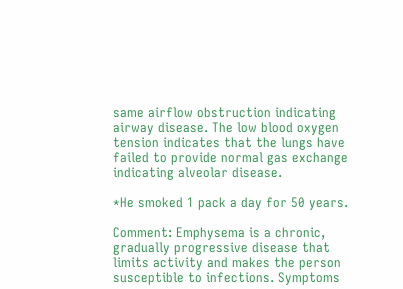same airflow obstruction indicating airway disease. The low blood oxygen tension indicates that the lungs have failed to provide normal gas exchange indicating alveolar disease.

*He smoked 1 pack a day for 50 years.

Comment: Emphysema is a chronic, gradually progressive disease that limits activity and makes the person susceptible to infections. Symptoms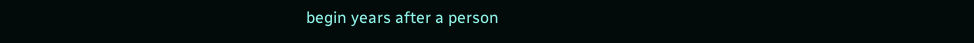begin years after a person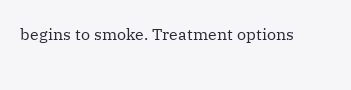begins to smoke. Treatment options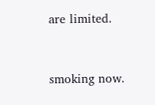are limited.


smoking now.